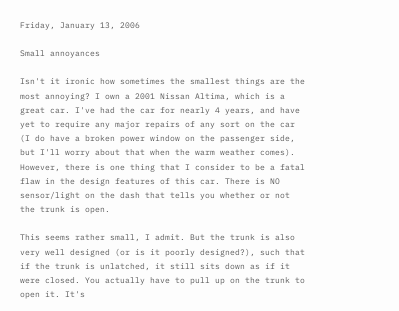Friday, January 13, 2006

Small annoyances

Isn't it ironic how sometimes the smallest things are the most annoying? I own a 2001 Nissan Altima, which is a great car. I've had the car for nearly 4 years, and have yet to require any major repairs of any sort on the car (I do have a broken power window on the passenger side, but I'll worry about that when the warm weather comes). However, there is one thing that I consider to be a fatal flaw in the design features of this car. There is NO sensor/light on the dash that tells you whether or not the trunk is open.

This seems rather small, I admit. But the trunk is also very well designed (or is it poorly designed?), such that if the trunk is unlatched, it still sits down as if it were closed. You actually have to pull up on the trunk to open it. It's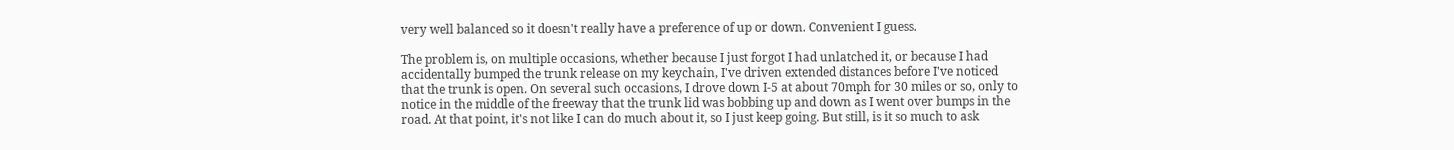very well balanced so it doesn't really have a preference of up or down. Convenient I guess.

The problem is, on multiple occasions, whether because I just forgot I had unlatched it, or because I had accidentally bumped the trunk release on my keychain, I've driven extended distances before I've noticed that the trunk is open. On several such occasions, I drove down I-5 at about 70mph for 30 miles or so, only to notice in the middle of the freeway that the trunk lid was bobbing up and down as I went over bumps in the road. At that point, it's not like I can do much about it, so I just keep going. But still, is it so much to ask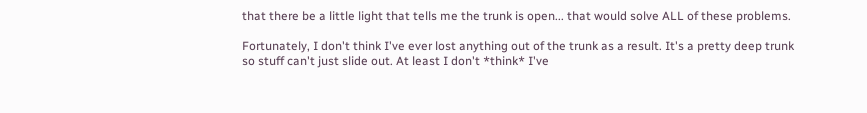that there be a little light that tells me the trunk is open... that would solve ALL of these problems.

Fortunately, I don't think I've ever lost anything out of the trunk as a result. It's a pretty deep trunk so stuff can't just slide out. At least I don't *think* I've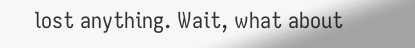lost anything. Wait, what about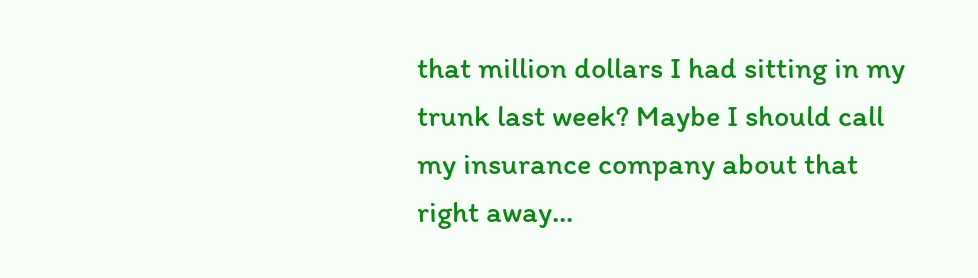that million dollars I had sitting in my trunk last week? Maybe I should call my insurance company about that right away...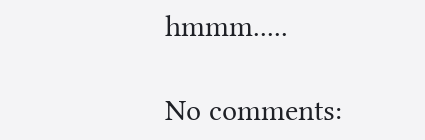hmmm.....

No comments: